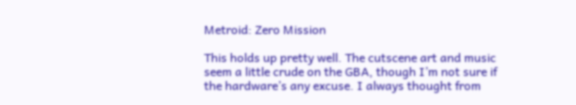Metroid: Zero Mission

This holds up pretty well. The cutscene art and music seem a little crude on the GBA, though I’m not sure if the hardware’s any excuse. I always thought from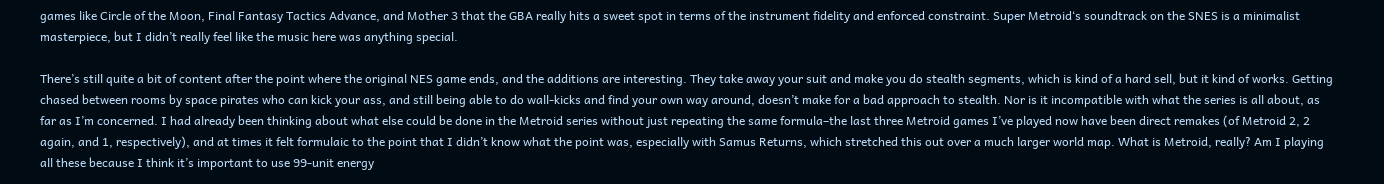games like Circle of the Moon, Final Fantasy Tactics Advance, and Mother 3 that the GBA really hits a sweet spot in terms of the instrument fidelity and enforced constraint. Super Metroid‘s soundtrack on the SNES is a minimalist masterpiece, but I didn’t really feel like the music here was anything special.

There’s still quite a bit of content after the point where the original NES game ends, and the additions are interesting. They take away your suit and make you do stealth segments, which is kind of a hard sell, but it kind of works. Getting chased between rooms by space pirates who can kick your ass, and still being able to do wall-kicks and find your own way around, doesn’t make for a bad approach to stealth. Nor is it incompatible with what the series is all about, as far as I’m concerned. I had already been thinking about what else could be done in the Metroid series without just repeating the same formula–the last three Metroid games I’ve played now have been direct remakes (of Metroid 2, 2 again, and 1, respectively), and at times it felt formulaic to the point that I didn’t know what the point was, especially with Samus Returns, which stretched this out over a much larger world map. What is Metroid, really? Am I playing all these because I think it’s important to use 99-unit energy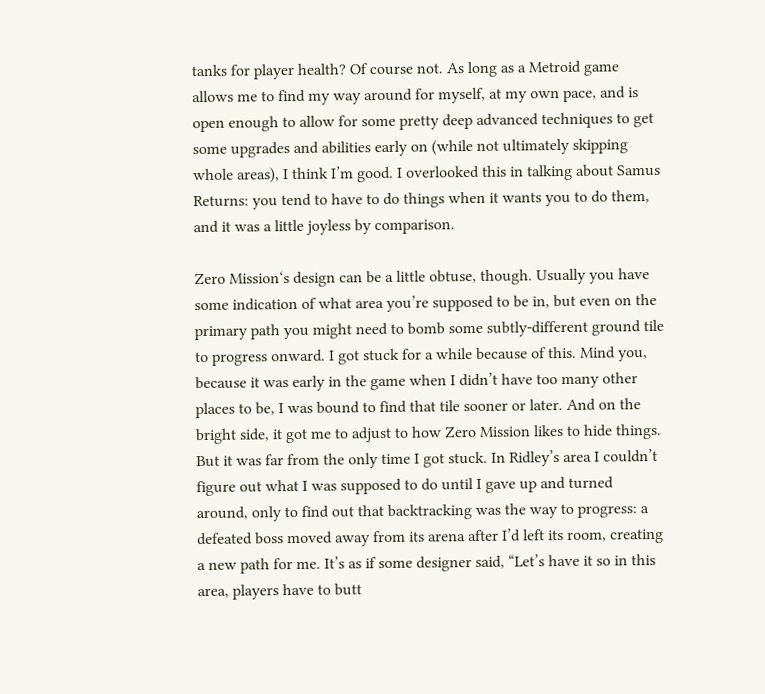tanks for player health? Of course not. As long as a Metroid game allows me to find my way around for myself, at my own pace, and is open enough to allow for some pretty deep advanced techniques to get some upgrades and abilities early on (while not ultimately skipping whole areas), I think I’m good. I overlooked this in talking about Samus Returns: you tend to have to do things when it wants you to do them, and it was a little joyless by comparison.

Zero Mission‘s design can be a little obtuse, though. Usually you have some indication of what area you’re supposed to be in, but even on the primary path you might need to bomb some subtly-different ground tile to progress onward. I got stuck for a while because of this. Mind you, because it was early in the game when I didn’t have too many other places to be, I was bound to find that tile sooner or later. And on the bright side, it got me to adjust to how Zero Mission likes to hide things. But it was far from the only time I got stuck. In Ridley’s area I couldn’t figure out what I was supposed to do until I gave up and turned around, only to find out that backtracking was the way to progress: a defeated boss moved away from its arena after I’d left its room, creating a new path for me. It’s as if some designer said, “Let’s have it so in this area, players have to butt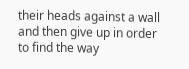their heads against a wall and then give up in order to find the way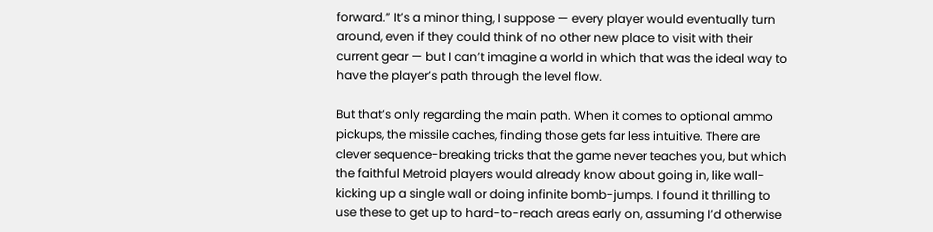forward.” It’s a minor thing, I suppose — every player would eventually turn around, even if they could think of no other new place to visit with their current gear — but I can’t imagine a world in which that was the ideal way to have the player’s path through the level flow.

But that’s only regarding the main path. When it comes to optional ammo pickups, the missile caches, finding those gets far less intuitive. There are clever sequence-breaking tricks that the game never teaches you, but which the faithful Metroid players would already know about going in, like wall-kicking up a single wall or doing infinite bomb-jumps. I found it thrilling to use these to get up to hard-to-reach areas early on, assuming I’d otherwise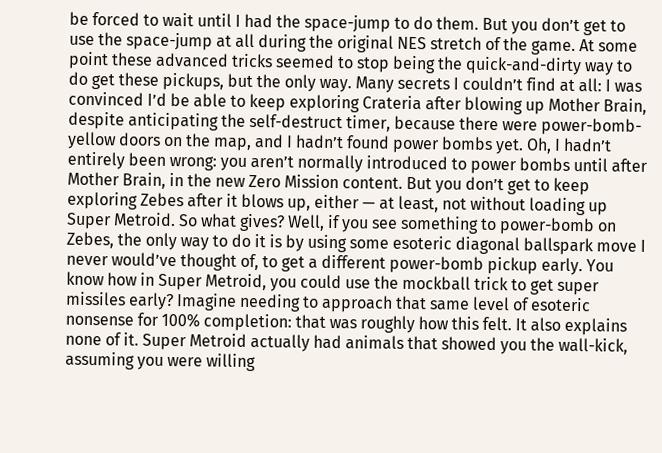be forced to wait until I had the space-jump to do them. But you don’t get to use the space-jump at all during the original NES stretch of the game. At some point these advanced tricks seemed to stop being the quick-and-dirty way to do get these pickups, but the only way. Many secrets I couldn’t find at all: I was convinced I’d be able to keep exploring Crateria after blowing up Mother Brain, despite anticipating the self-destruct timer, because there were power-bomb-yellow doors on the map, and I hadn’t found power bombs yet. Oh, I hadn’t entirely been wrong: you aren’t normally introduced to power bombs until after Mother Brain, in the new Zero Mission content. But you don’t get to keep exploring Zebes after it blows up, either — at least, not without loading up Super Metroid. So what gives? Well, if you see something to power-bomb on Zebes, the only way to do it is by using some esoteric diagonal ballspark move I never would’ve thought of, to get a different power-bomb pickup early. You know how in Super Metroid, you could use the mockball trick to get super missiles early? Imagine needing to approach that same level of esoteric nonsense for 100% completion: that was roughly how this felt. It also explains none of it. Super Metroid actually had animals that showed you the wall-kick, assuming you were willing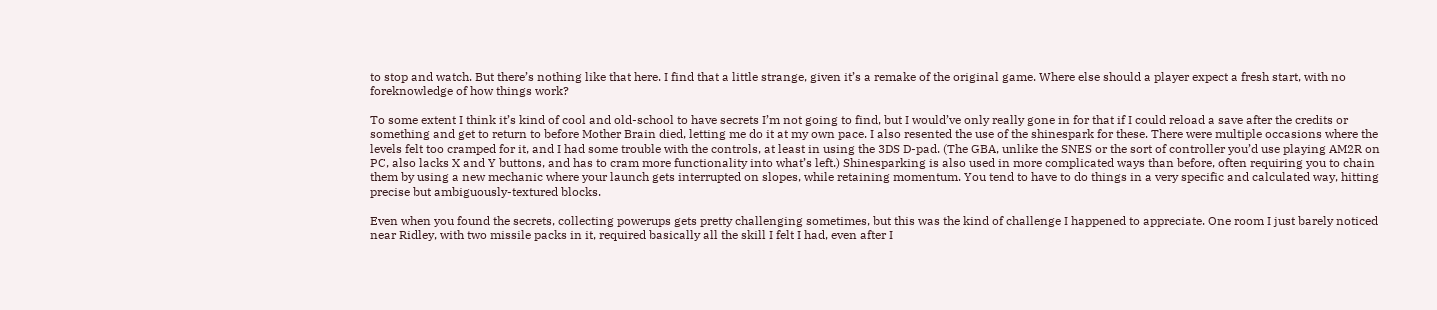to stop and watch. But there’s nothing like that here. I find that a little strange, given it’s a remake of the original game. Where else should a player expect a fresh start, with no foreknowledge of how things work?

To some extent I think it’s kind of cool and old-school to have secrets I’m not going to find, but I would’ve only really gone in for that if I could reload a save after the credits or something and get to return to before Mother Brain died, letting me do it at my own pace. I also resented the use of the shinespark for these. There were multiple occasions where the levels felt too cramped for it, and I had some trouble with the controls, at least in using the 3DS D-pad. (The GBA, unlike the SNES or the sort of controller you’d use playing AM2R on PC, also lacks X and Y buttons, and has to cram more functionality into what’s left.) Shinesparking is also used in more complicated ways than before, often requiring you to chain them by using a new mechanic where your launch gets interrupted on slopes, while retaining momentum. You tend to have to do things in a very specific and calculated way, hitting precise but ambiguously-textured blocks.

Even when you found the secrets, collecting powerups gets pretty challenging sometimes, but this was the kind of challenge I happened to appreciate. One room I just barely noticed near Ridley, with two missile packs in it, required basically all the skill I felt I had, even after I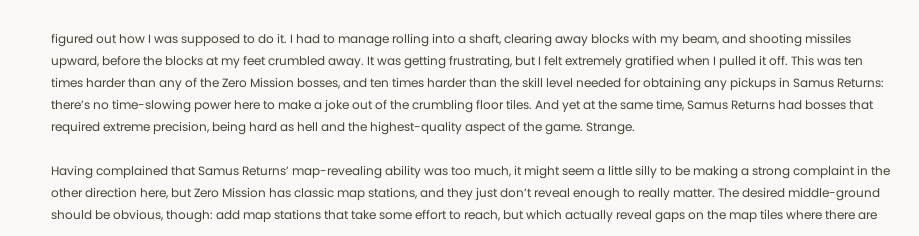figured out how I was supposed to do it. I had to manage rolling into a shaft, clearing away blocks with my beam, and shooting missiles upward, before the blocks at my feet crumbled away. It was getting frustrating, but I felt extremely gratified when I pulled it off. This was ten times harder than any of the Zero Mission bosses, and ten times harder than the skill level needed for obtaining any pickups in Samus Returns: there’s no time-slowing power here to make a joke out of the crumbling floor tiles. And yet at the same time, Samus Returns had bosses that required extreme precision, being hard as hell and the highest-quality aspect of the game. Strange.

Having complained that Samus Returns’ map-revealing ability was too much, it might seem a little silly to be making a strong complaint in the other direction here, but Zero Mission has classic map stations, and they just don’t reveal enough to really matter. The desired middle-ground should be obvious, though: add map stations that take some effort to reach, but which actually reveal gaps on the map tiles where there are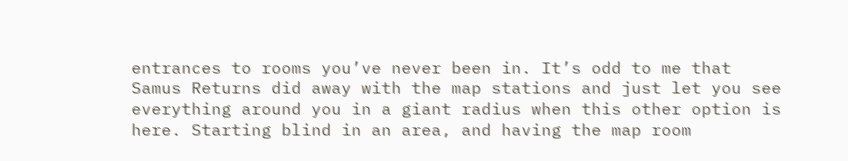entrances to rooms you’ve never been in. It’s odd to me that Samus Returns did away with the map stations and just let you see everything around you in a giant radius when this other option is here. Starting blind in an area, and having the map room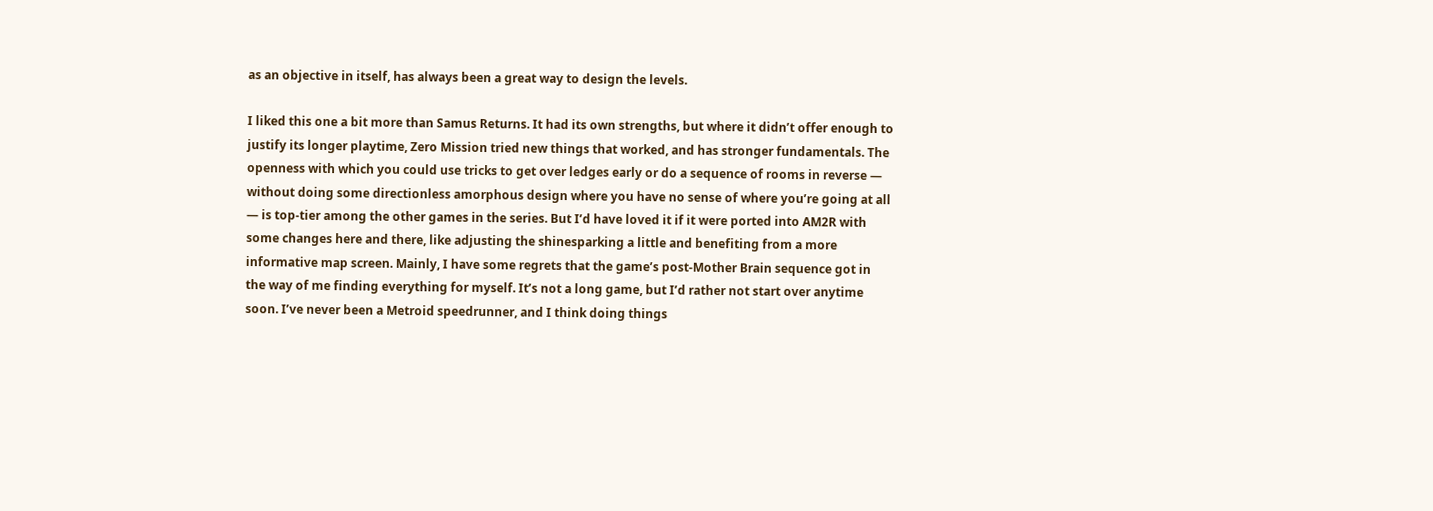as an objective in itself, has always been a great way to design the levels.

I liked this one a bit more than Samus Returns. It had its own strengths, but where it didn’t offer enough to justify its longer playtime, Zero Mission tried new things that worked, and has stronger fundamentals. The openness with which you could use tricks to get over ledges early or do a sequence of rooms in reverse — without doing some directionless amorphous design where you have no sense of where you’re going at all — is top-tier among the other games in the series. But I’d have loved it if it were ported into AM2R with some changes here and there, like adjusting the shinesparking a little and benefiting from a more informative map screen. Mainly, I have some regrets that the game’s post-Mother Brain sequence got in the way of me finding everything for myself. It’s not a long game, but I’d rather not start over anytime soon. I’ve never been a Metroid speedrunner, and I think doing things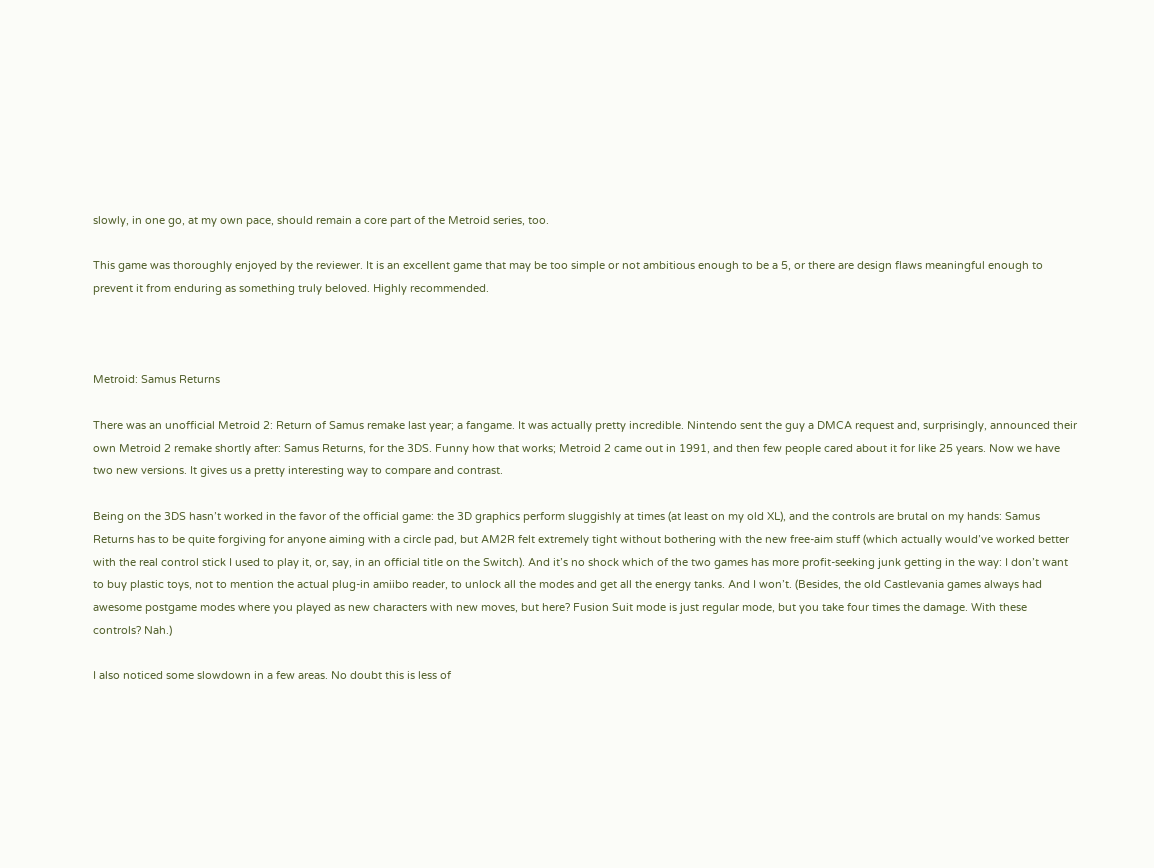slowly, in one go, at my own pace, should remain a core part of the Metroid series, too.

This game was thoroughly enjoyed by the reviewer. It is an excellent game that may be too simple or not ambitious enough to be a 5, or there are design flaws meaningful enough to prevent it from enduring as something truly beloved. Highly recommended.



Metroid: Samus Returns

There was an unofficial Metroid 2: Return of Samus remake last year; a fangame. It was actually pretty incredible. Nintendo sent the guy a DMCA request and, surprisingly, announced their own Metroid 2 remake shortly after: Samus Returns, for the 3DS. Funny how that works; Metroid 2 came out in 1991, and then few people cared about it for like 25 years. Now we have two new versions. It gives us a pretty interesting way to compare and contrast.

Being on the 3DS hasn’t worked in the favor of the official game: the 3D graphics perform sluggishly at times (at least on my old XL), and the controls are brutal on my hands: Samus Returns has to be quite forgiving for anyone aiming with a circle pad, but AM2R felt extremely tight without bothering with the new free-aim stuff (which actually would’ve worked better with the real control stick I used to play it, or, say, in an official title on the Switch). And it’s no shock which of the two games has more profit-seeking junk getting in the way: I don’t want to buy plastic toys, not to mention the actual plug-in amiibo reader, to unlock all the modes and get all the energy tanks. And I won’t. (Besides, the old Castlevania games always had awesome postgame modes where you played as new characters with new moves, but here? Fusion Suit mode is just regular mode, but you take four times the damage. With these controls? Nah.)

I also noticed some slowdown in a few areas. No doubt this is less of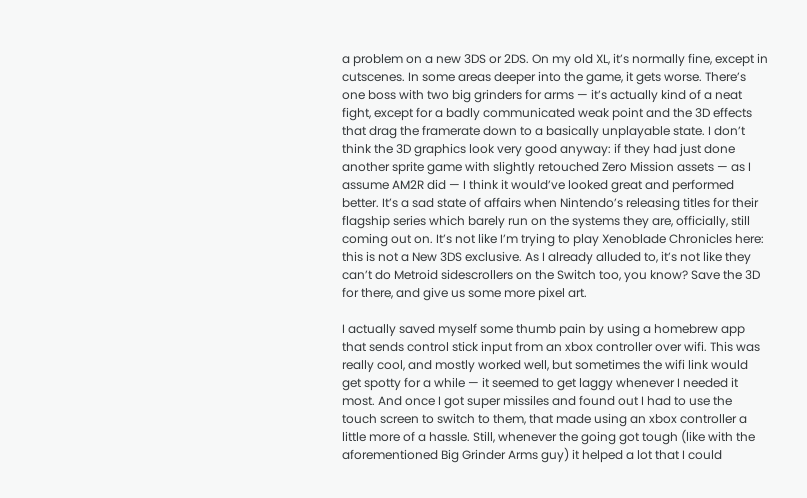a problem on a new 3DS or 2DS. On my old XL, it’s normally fine, except in cutscenes. In some areas deeper into the game, it gets worse. There’s one boss with two big grinders for arms — it’s actually kind of a neat fight, except for a badly communicated weak point and the 3D effects that drag the framerate down to a basically unplayable state. I don’t think the 3D graphics look very good anyway: if they had just done another sprite game with slightly retouched Zero Mission assets — as I assume AM2R did — I think it would’ve looked great and performed better. It’s a sad state of affairs when Nintendo’s releasing titles for their flagship series which barely run on the systems they are, officially, still coming out on. It’s not like I’m trying to play Xenoblade Chronicles here: this is not a New 3DS exclusive. As I already alluded to, it’s not like they can’t do Metroid sidescrollers on the Switch too, you know? Save the 3D for there, and give us some more pixel art.

I actually saved myself some thumb pain by using a homebrew app that sends control stick input from an xbox controller over wifi. This was really cool, and mostly worked well, but sometimes the wifi link would get spotty for a while — it seemed to get laggy whenever I needed it most. And once I got super missiles and found out I had to use the touch screen to switch to them, that made using an xbox controller a little more of a hassle. Still, whenever the going got tough (like with the aforementioned Big Grinder Arms guy) it helped a lot that I could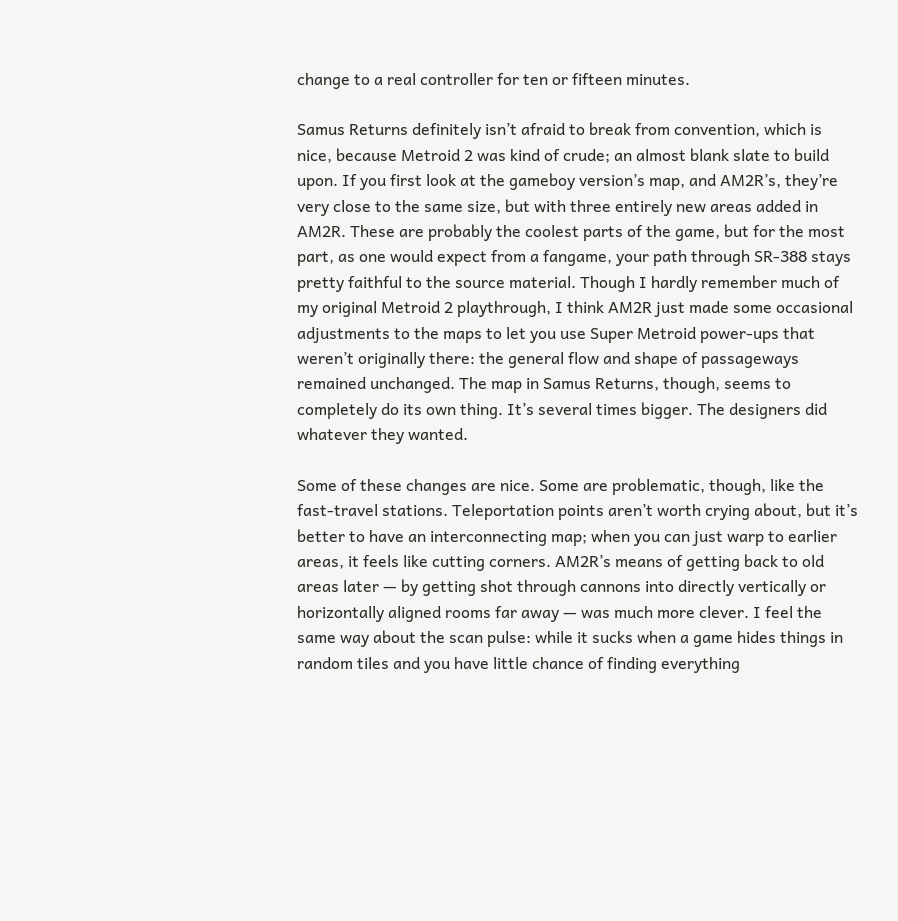change to a real controller for ten or fifteen minutes.

Samus Returns definitely isn’t afraid to break from convention, which is nice, because Metroid 2 was kind of crude; an almost blank slate to build upon. If you first look at the gameboy version’s map, and AM2R’s, they’re very close to the same size, but with three entirely new areas added in AM2R. These are probably the coolest parts of the game, but for the most part, as one would expect from a fangame, your path through SR-388 stays pretty faithful to the source material. Though I hardly remember much of my original Metroid 2 playthrough, I think AM2R just made some occasional adjustments to the maps to let you use Super Metroid power-ups that weren’t originally there: the general flow and shape of passageways remained unchanged. The map in Samus Returns, though, seems to completely do its own thing. It’s several times bigger. The designers did whatever they wanted.

Some of these changes are nice. Some are problematic, though, like the fast-travel stations. Teleportation points aren’t worth crying about, but it’s better to have an interconnecting map; when you can just warp to earlier areas, it feels like cutting corners. AM2R’s means of getting back to old areas later — by getting shot through cannons into directly vertically or horizontally aligned rooms far away — was much more clever. I feel the same way about the scan pulse: while it sucks when a game hides things in random tiles and you have little chance of finding everything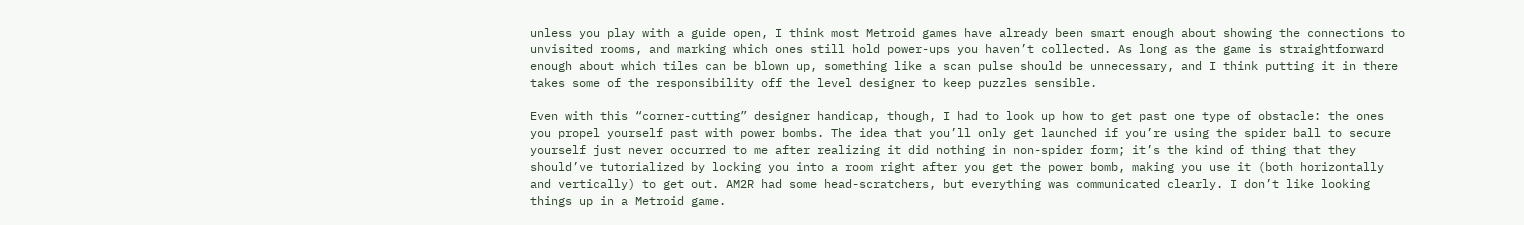unless you play with a guide open, I think most Metroid games have already been smart enough about showing the connections to unvisited rooms, and marking which ones still hold power-ups you haven’t collected. As long as the game is straightforward enough about which tiles can be blown up, something like a scan pulse should be unnecessary, and I think putting it in there takes some of the responsibility off the level designer to keep puzzles sensible.

Even with this “corner-cutting” designer handicap, though, I had to look up how to get past one type of obstacle: the ones you propel yourself past with power bombs. The idea that you’ll only get launched if you’re using the spider ball to secure yourself just never occurred to me after realizing it did nothing in non-spider form; it’s the kind of thing that they should’ve tutorialized by locking you into a room right after you get the power bomb, making you use it (both horizontally and vertically) to get out. AM2R had some head-scratchers, but everything was communicated clearly. I don’t like looking things up in a Metroid game.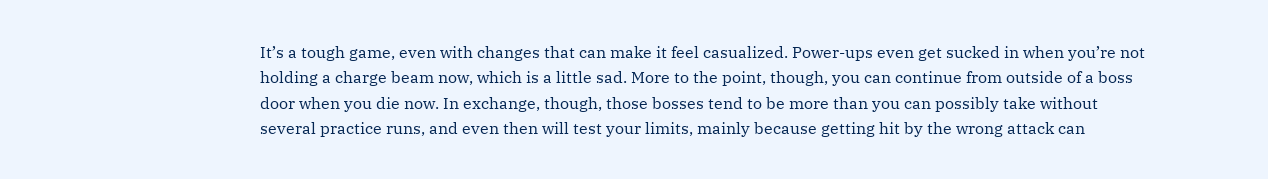It’s a tough game, even with changes that can make it feel casualized. Power-ups even get sucked in when you’re not holding a charge beam now, which is a little sad. More to the point, though, you can continue from outside of a boss door when you die now. In exchange, though, those bosses tend to be more than you can possibly take without several practice runs, and even then will test your limits, mainly because getting hit by the wrong attack can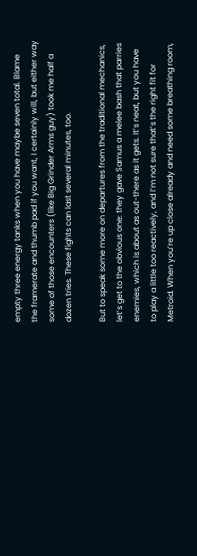empty three energy tanks when you have maybe seven total. Blame the framerate and thumb pad if you want, I certainly will, but either way some of those encounters (like Big Grinder Arms guy) took me half a dozen tries. These fights can last several minutes, too.

But to speak some more on departures from the traditional mechanics, let’s get to the obvious one: they gave Samus a melee bash that parries enemies, which is about as out-there as it gets. It’s neat, but you have to play a little too reactively, and I’m not sure that’s the right fit for Metroid. When you’re up close already and need some breathing room,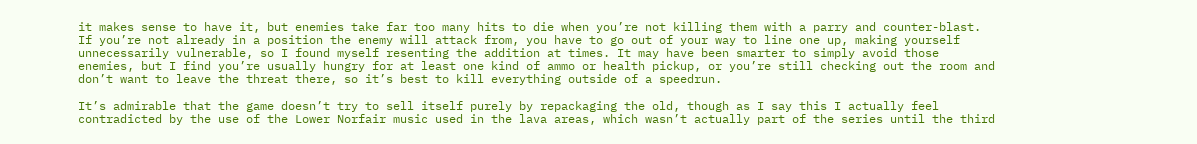it makes sense to have it, but enemies take far too many hits to die when you’re not killing them with a parry and counter-blast. If you’re not already in a position the enemy will attack from, you have to go out of your way to line one up, making yourself unnecessarily vulnerable, so I found myself resenting the addition at times. It may have been smarter to simply avoid those enemies, but I find you’re usually hungry for at least one kind of ammo or health pickup, or you’re still checking out the room and don’t want to leave the threat there, so it’s best to kill everything outside of a speedrun.

It’s admirable that the game doesn’t try to sell itself purely by repackaging the old, though as I say this I actually feel contradicted by the use of the Lower Norfair music used in the lava areas, which wasn’t actually part of the series until the third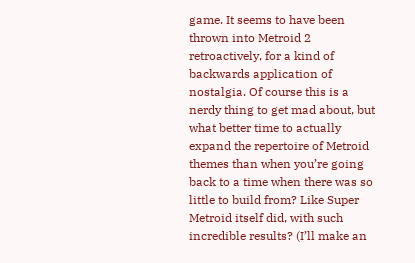game. It seems to have been thrown into Metroid 2 retroactively, for a kind of backwards application of nostalgia. Of course this is a nerdy thing to get mad about, but what better time to actually expand the repertoire of Metroid themes than when you’re going back to a time when there was so little to build from? Like Super Metroid itself did, with such incredible results? (I’ll make an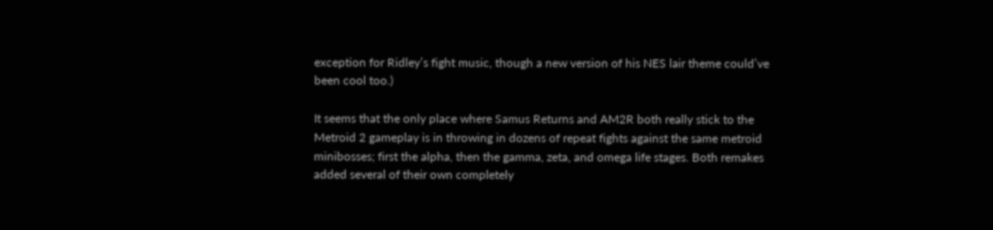exception for Ridley’s fight music, though a new version of his NES lair theme could’ve been cool too.)

It seems that the only place where Samus Returns and AM2R both really stick to the Metroid 2 gameplay is in throwing in dozens of repeat fights against the same metroid minibosses; first the alpha, then the gamma, zeta, and omega life stages. Both remakes added several of their own completely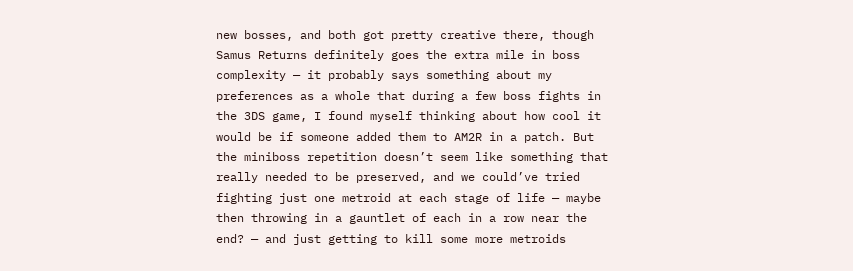new bosses, and both got pretty creative there, though Samus Returns definitely goes the extra mile in boss complexity — it probably says something about my preferences as a whole that during a few boss fights in the 3DS game, I found myself thinking about how cool it would be if someone added them to AM2R in a patch. But the miniboss repetition doesn’t seem like something that really needed to be preserved, and we could’ve tried fighting just one metroid at each stage of life — maybe then throwing in a gauntlet of each in a row near the end? — and just getting to kill some more metroids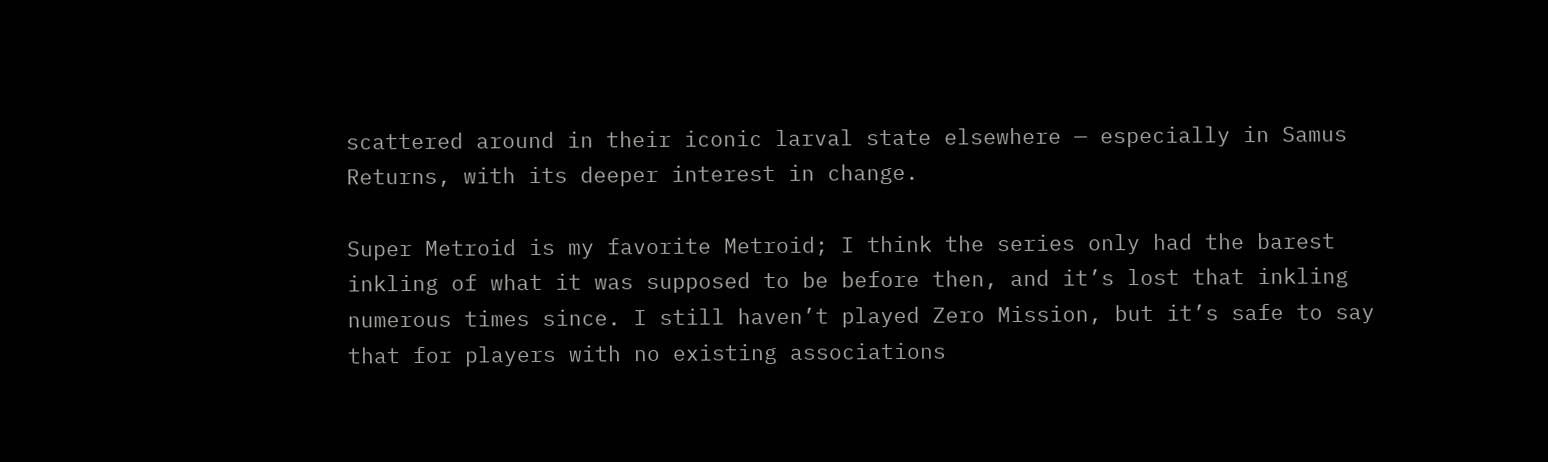scattered around in their iconic larval state elsewhere — especially in Samus Returns, with its deeper interest in change.

Super Metroid is my favorite Metroid; I think the series only had the barest inkling of what it was supposed to be before then, and it’s lost that inkling numerous times since. I still haven’t played Zero Mission, but it’s safe to say that for players with no existing associations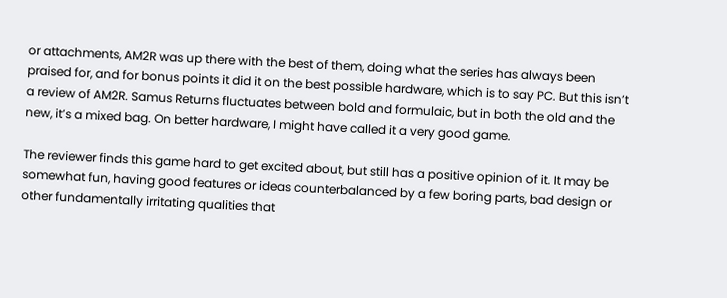or attachments, AM2R was up there with the best of them, doing what the series has always been praised for, and for bonus points it did it on the best possible hardware, which is to say PC. But this isn’t a review of AM2R. Samus Returns fluctuates between bold and formulaic, but in both the old and the new, it’s a mixed bag. On better hardware, I might have called it a very good game.

The reviewer finds this game hard to get excited about, but still has a positive opinion of it. It may be somewhat fun, having good features or ideas counterbalanced by a few boring parts, bad design or other fundamentally irritating qualities that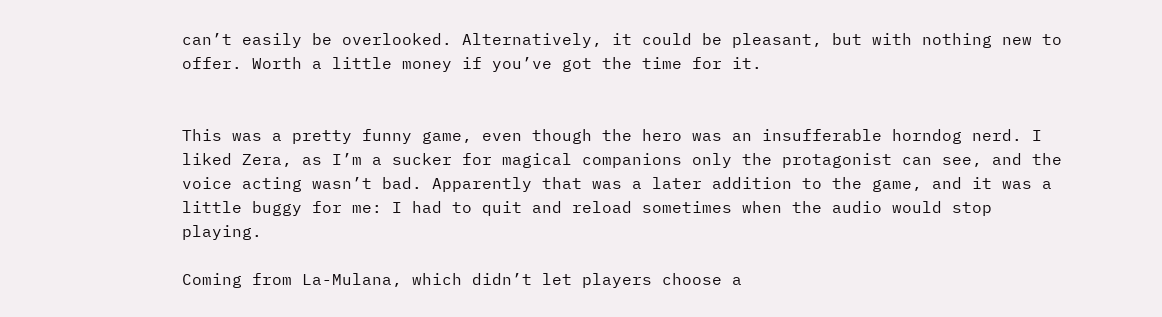can’t easily be overlooked. Alternatively, it could be pleasant, but with nothing new to offer. Worth a little money if you’ve got the time for it.


This was a pretty funny game, even though the hero was an insufferable horndog nerd. I liked Zera, as I’m a sucker for magical companions only the protagonist can see, and the voice acting wasn’t bad. Apparently that was a later addition to the game, and it was a little buggy for me: I had to quit and reload sometimes when the audio would stop playing.

Coming from La-Mulana, which didn’t let players choose a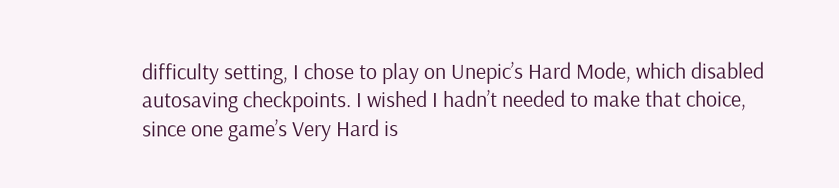difficulty setting, I chose to play on Unepic’s Hard Mode, which disabled autosaving checkpoints. I wished I hadn’t needed to make that choice, since one game’s Very Hard is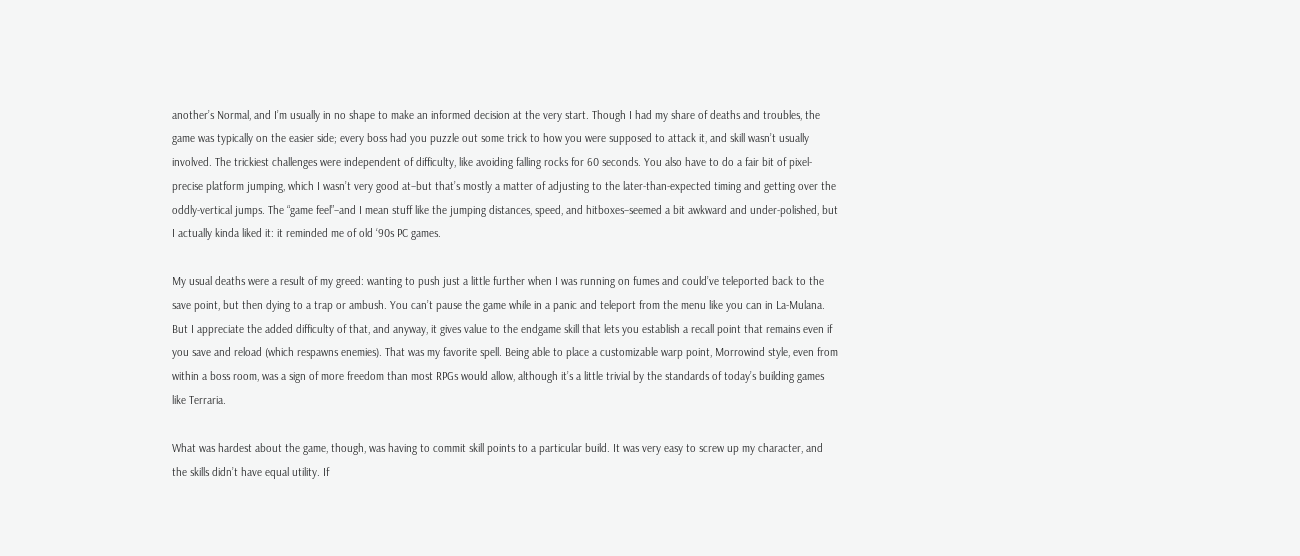another’s Normal, and I’m usually in no shape to make an informed decision at the very start. Though I had my share of deaths and troubles, the game was typically on the easier side; every boss had you puzzle out some trick to how you were supposed to attack it, and skill wasn’t usually involved. The trickiest challenges were independent of difficulty, like avoiding falling rocks for 60 seconds. You also have to do a fair bit of pixel-precise platform jumping, which I wasn’t very good at–but that’s mostly a matter of adjusting to the later-than-expected timing and getting over the oddly-vertical jumps. The “game feel”–and I mean stuff like the jumping distances, speed, and hitboxes–seemed a bit awkward and under-polished, but I actually kinda liked it: it reminded me of old ‘90s PC games.

My usual deaths were a result of my greed: wanting to push just a little further when I was running on fumes and could’ve teleported back to the save point, but then dying to a trap or ambush. You can’t pause the game while in a panic and teleport from the menu like you can in La-Mulana. But I appreciate the added difficulty of that, and anyway, it gives value to the endgame skill that lets you establish a recall point that remains even if you save and reload (which respawns enemies). That was my favorite spell. Being able to place a customizable warp point, Morrowind style, even from within a boss room, was a sign of more freedom than most RPGs would allow, although it’s a little trivial by the standards of today’s building games like Terraria.

What was hardest about the game, though, was having to commit skill points to a particular build. It was very easy to screw up my character, and the skills didn’t have equal utility. If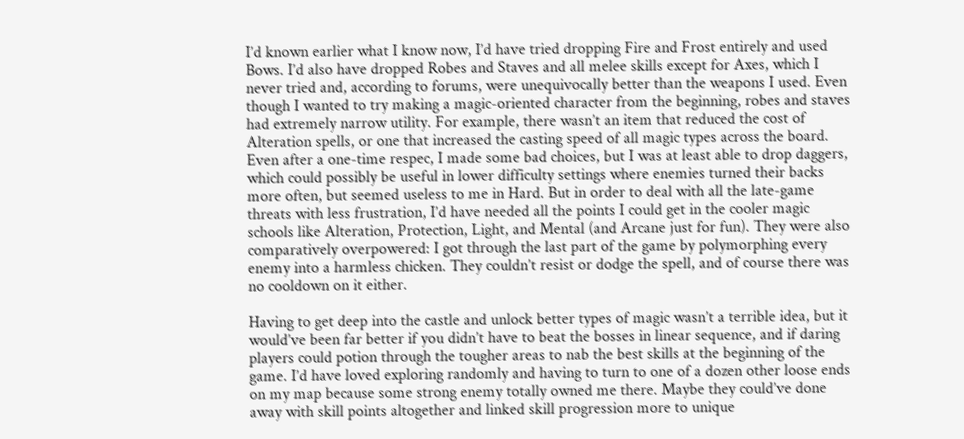I’d known earlier what I know now, I’d have tried dropping Fire and Frost entirely and used Bows. I’d also have dropped Robes and Staves and all melee skills except for Axes, which I never tried and, according to forums, were unequivocally better than the weapons I used. Even though I wanted to try making a magic-oriented character from the beginning, robes and staves had extremely narrow utility. For example, there wasn’t an item that reduced the cost of Alteration spells, or one that increased the casting speed of all magic types across the board. Even after a one-time respec, I made some bad choices, but I was at least able to drop daggers, which could possibly be useful in lower difficulty settings where enemies turned their backs more often, but seemed useless to me in Hard. But in order to deal with all the late-game threats with less frustration, I’d have needed all the points I could get in the cooler magic schools like Alteration, Protection, Light, and Mental (and Arcane just for fun). They were also comparatively overpowered: I got through the last part of the game by polymorphing every enemy into a harmless chicken. They couldn’t resist or dodge the spell, and of course there was no cooldown on it either.

Having to get deep into the castle and unlock better types of magic wasn’t a terrible idea, but it would’ve been far better if you didn’t have to beat the bosses in linear sequence, and if daring players could potion through the tougher areas to nab the best skills at the beginning of the game. I’d have loved exploring randomly and having to turn to one of a dozen other loose ends on my map because some strong enemy totally owned me there. Maybe they could’ve done away with skill points altogether and linked skill progression more to unique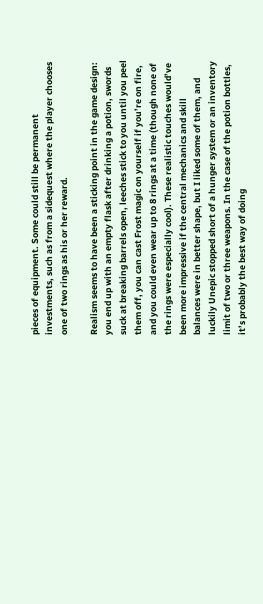pieces of equipment. Some could still be permanent investments, such as from a sidequest where the player chooses one of two rings as his or her reward.

Realism seems to have been a sticking point in the game design: you end up with an empty flask after drinking a potion, swords suck at breaking barrels open, leeches stick to you until you peel them off, you can cast Frost magic on yourself if you’re on fire, and you could even wear up to 8 rings at a time (though none of the rings were especially cool). These realistic touches would’ve been more impressive if the central mechanics and skill balances were in better shape, but I liked some of them, and luckily Unepic stopped short of a hunger system or an inventory limit of two or three weapons. In the case of the potion bottles, it’s probably the best way of doing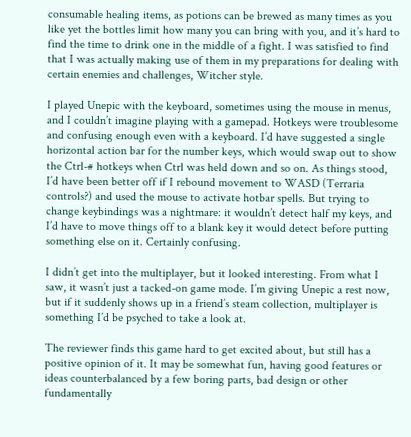consumable healing items, as potions can be brewed as many times as you like yet the bottles limit how many you can bring with you, and it’s hard to find the time to drink one in the middle of a fight. I was satisfied to find that I was actually making use of them in my preparations for dealing with certain enemies and challenges, Witcher style.

I played Unepic with the keyboard, sometimes using the mouse in menus, and I couldn’t imagine playing with a gamepad. Hotkeys were troublesome and confusing enough even with a keyboard. I’d have suggested a single horizontal action bar for the number keys, which would swap out to show the Ctrl-# hotkeys when Ctrl was held down and so on. As things stood, I’d have been better off if I rebound movement to WASD (Terraria controls?) and used the mouse to activate hotbar spells. But trying to change keybindings was a nightmare: it wouldn’t detect half my keys, and I’d have to move things off to a blank key it would detect before putting something else on it. Certainly confusing.

I didn’t get into the multiplayer, but it looked interesting. From what I saw, it wasn’t just a tacked-on game mode. I’m giving Unepic a rest now, but if it suddenly shows up in a friend’s steam collection, multiplayer is something I’d be psyched to take a look at.

The reviewer finds this game hard to get excited about, but still has a positive opinion of it. It may be somewhat fun, having good features or ideas counterbalanced by a few boring parts, bad design or other fundamentally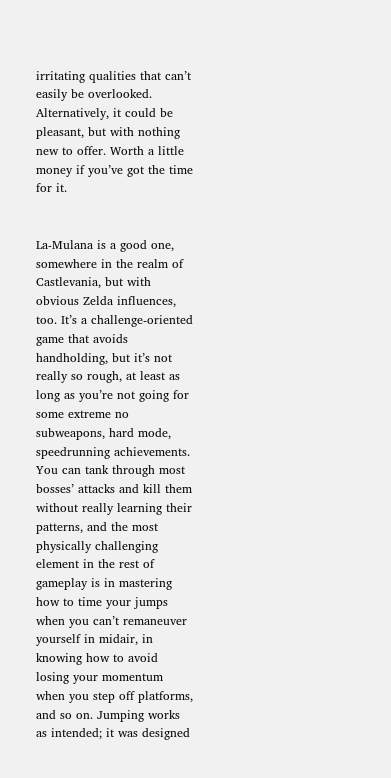irritating qualities that can’t easily be overlooked. Alternatively, it could be pleasant, but with nothing new to offer. Worth a little money if you’ve got the time for it.


La-Mulana is a good one, somewhere in the realm of Castlevania, but with obvious Zelda influences, too. It’s a challenge-oriented game that avoids handholding, but it’s not really so rough, at least as long as you’re not going for some extreme no subweapons, hard mode, speedrunning achievements. You can tank through most bosses’ attacks and kill them without really learning their patterns, and the most physically challenging element in the rest of gameplay is in mastering how to time your jumps when you can’t remaneuver yourself in midair, in knowing how to avoid losing your momentum when you step off platforms, and so on. Jumping works as intended; it was designed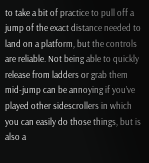to take a bit of practice to pull off a jump of the exact distance needed to land on a platform, but the controls are reliable. Not being able to quickly release from ladders or grab them mid-jump can be annoying if you’ve played other sidescrollers in which you can easily do those things, but is also a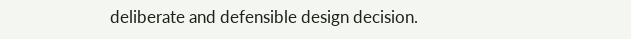deliberate and defensible design decision.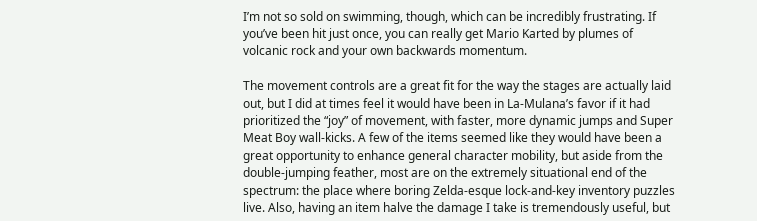I’m not so sold on swimming, though, which can be incredibly frustrating. If you’ve been hit just once, you can really get Mario Karted by plumes of volcanic rock and your own backwards momentum.

The movement controls are a great fit for the way the stages are actually laid out, but I did at times feel it would have been in La-Mulana’s favor if it had prioritized the “joy” of movement, with faster, more dynamic jumps and Super Meat Boy wall-kicks. A few of the items seemed like they would have been a great opportunity to enhance general character mobility, but aside from the double-jumping feather, most are on the extremely situational end of the spectrum: the place where boring Zelda-esque lock-and-key inventory puzzles live. Also, having an item halve the damage I take is tremendously useful, but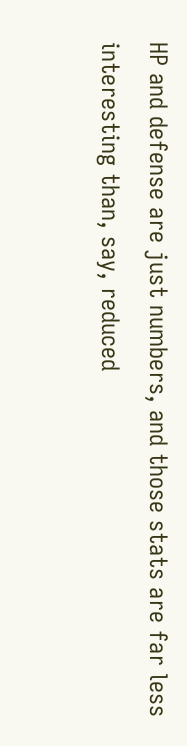HP and defense are just numbers, and those stats are far less interesting than, say, reduced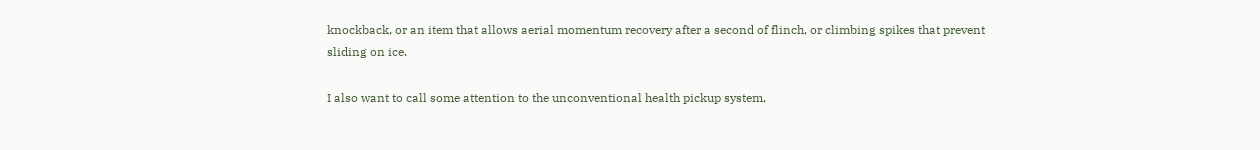knockback, or an item that allows aerial momentum recovery after a second of flinch, or climbing spikes that prevent sliding on ice.

I also want to call some attention to the unconventional health pickup system,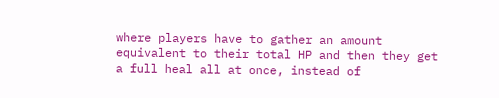where players have to gather an amount equivalent to their total HP and then they get a full heal all at once, instead of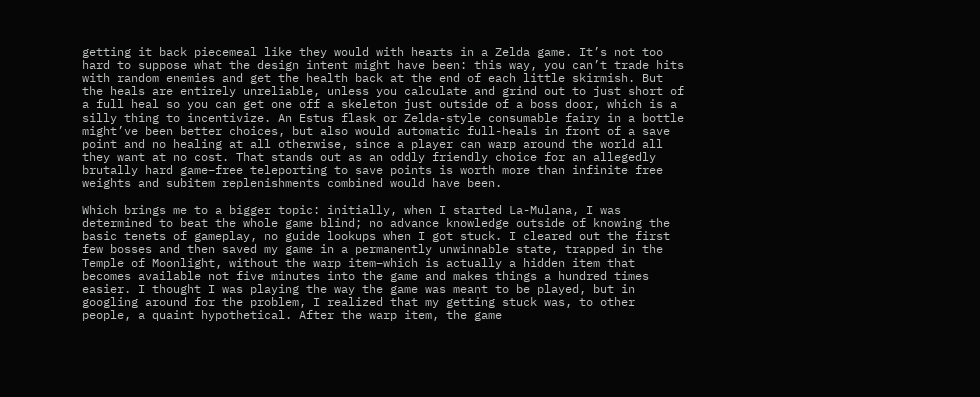getting it back piecemeal like they would with hearts in a Zelda game. It’s not too hard to suppose what the design intent might have been: this way, you can’t trade hits with random enemies and get the health back at the end of each little skirmish. But the heals are entirely unreliable, unless you calculate and grind out to just short of a full heal so you can get one off a skeleton just outside of a boss door, which is a silly thing to incentivize. An Estus flask or Zelda-style consumable fairy in a bottle might’ve been better choices, but also would automatic full-heals in front of a save point and no healing at all otherwise, since a player can warp around the world all they want at no cost. That stands out as an oddly friendly choice for an allegedly brutally hard game–free teleporting to save points is worth more than infinite free weights and subitem replenishments combined would have been.

Which brings me to a bigger topic: initially, when I started La-Mulana, I was determined to beat the whole game blind; no advance knowledge outside of knowing the basic tenets of gameplay, no guide lookups when I got stuck. I cleared out the first few bosses and then saved my game in a permanently unwinnable state, trapped in the Temple of Moonlight, without the warp item–which is actually a hidden item that becomes available not five minutes into the game and makes things a hundred times easier. I thought I was playing the way the game was meant to be played, but in googling around for the problem, I realized that my getting stuck was, to other people, a quaint hypothetical. After the warp item, the game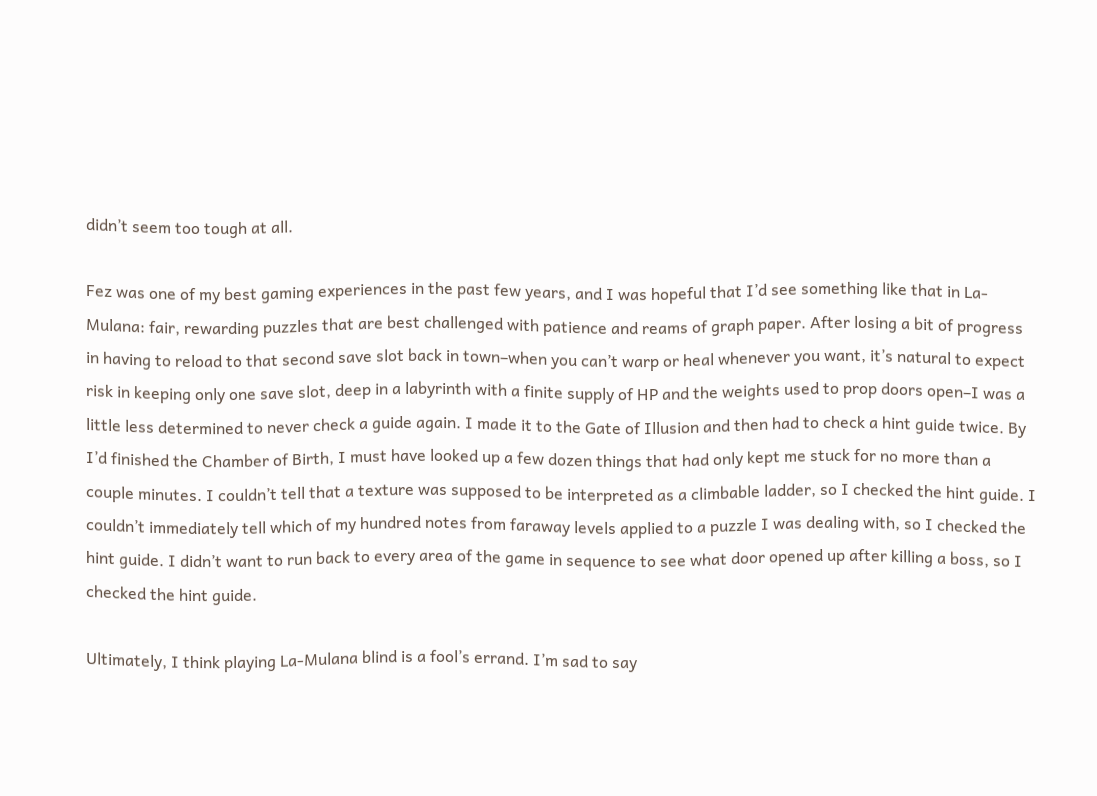didn’t seem too tough at all.

Fez was one of my best gaming experiences in the past few years, and I was hopeful that I’d see something like that in La-Mulana: fair, rewarding puzzles that are best challenged with patience and reams of graph paper. After losing a bit of progress in having to reload to that second save slot back in town–when you can’t warp or heal whenever you want, it’s natural to expect risk in keeping only one save slot, deep in a labyrinth with a finite supply of HP and the weights used to prop doors open–I was a little less determined to never check a guide again. I made it to the Gate of Illusion and then had to check a hint guide twice. By I’d finished the Chamber of Birth, I must have looked up a few dozen things that had only kept me stuck for no more than a couple minutes. I couldn’t tell that a texture was supposed to be interpreted as a climbable ladder, so I checked the hint guide. I couldn’t immediately tell which of my hundred notes from faraway levels applied to a puzzle I was dealing with, so I checked the hint guide. I didn’t want to run back to every area of the game in sequence to see what door opened up after killing a boss, so I checked the hint guide.

Ultimately, I think playing La-Mulana blind is a fool’s errand. I’m sad to say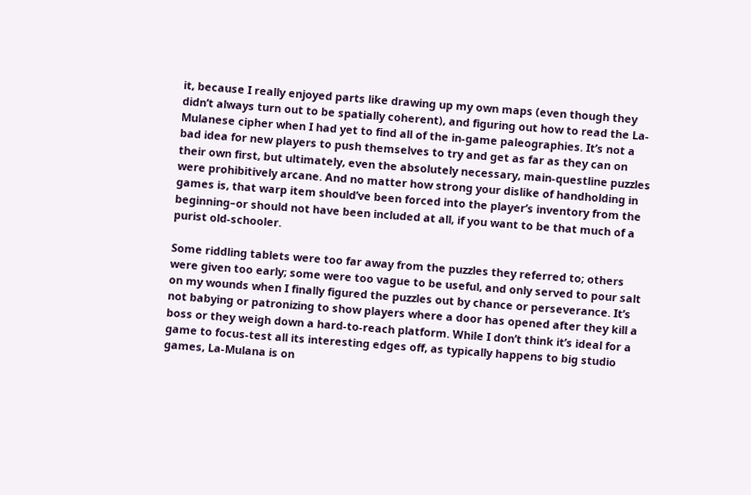it, because I really enjoyed parts like drawing up my own maps (even though they didn’t always turn out to be spatially coherent), and figuring out how to read the La-Mulanese cipher when I had yet to find all of the in-game paleographies. It’s not a bad idea for new players to push themselves to try and get as far as they can on their own first, but ultimately, even the absolutely necessary, main-questline puzzles were prohibitively arcane. And no matter how strong your dislike of handholding in games is, that warp item should’ve been forced into the player’s inventory from the beginning–or should not have been included at all, if you want to be that much of a purist old-schooler.

Some riddling tablets were too far away from the puzzles they referred to; others were given too early; some were too vague to be useful, and only served to pour salt on my wounds when I finally figured the puzzles out by chance or perseverance. It’s not babying or patronizing to show players where a door has opened after they kill a boss or they weigh down a hard-to-reach platform. While I don’t think it’s ideal for a game to focus-test all its interesting edges off, as typically happens to big studio games, La-Mulana is on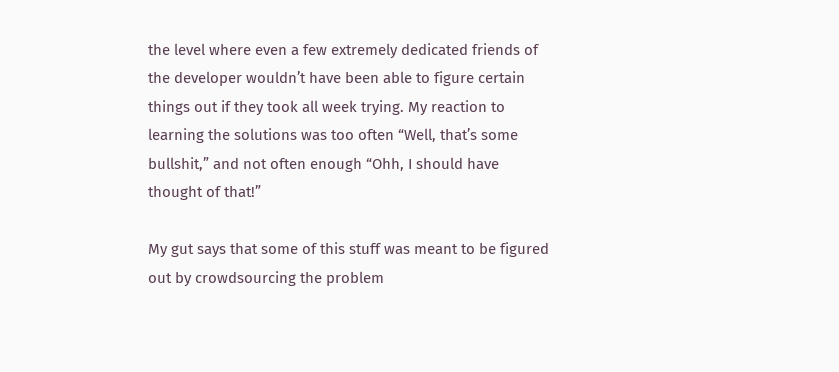the level where even a few extremely dedicated friends of the developer wouldn’t have been able to figure certain things out if they took all week trying. My reaction to learning the solutions was too often “Well, that’s some bullshit,” and not often enough “Ohh, I should have thought of that!”

My gut says that some of this stuff was meant to be figured out by crowdsourcing the problem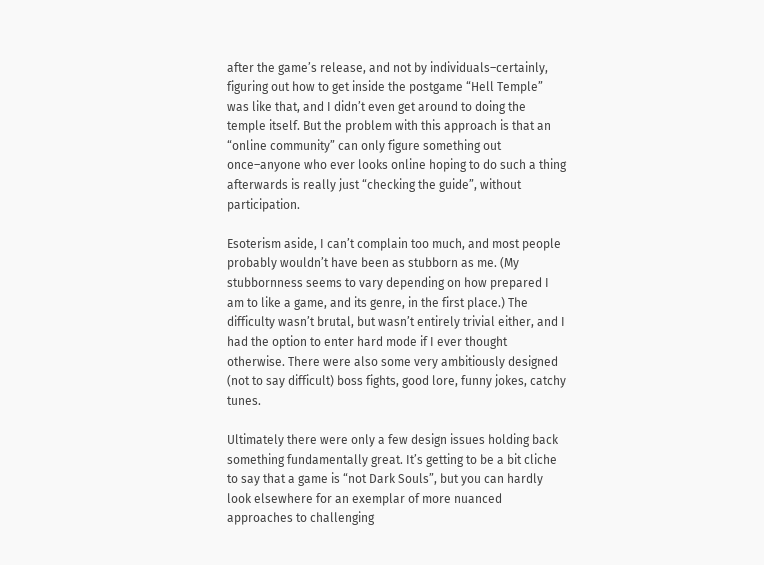after the game’s release, and not by individuals–certainly, figuring out how to get inside the postgame “Hell Temple” was like that, and I didn’t even get around to doing the temple itself. But the problem with this approach is that an “online community” can only figure something out once–anyone who ever looks online hoping to do such a thing afterwards is really just “checking the guide”, without participation.

Esoterism aside, I can’t complain too much, and most people probably wouldn’t have been as stubborn as me. (My stubbornness seems to vary depending on how prepared I am to like a game, and its genre, in the first place.) The difficulty wasn’t brutal, but wasn’t entirely trivial either, and I had the option to enter hard mode if I ever thought otherwise. There were also some very ambitiously designed (not to say difficult) boss fights, good lore, funny jokes, catchy tunes.

Ultimately there were only a few design issues holding back something fundamentally great. It’s getting to be a bit cliche to say that a game is “not Dark Souls”, but you can hardly look elsewhere for an exemplar of more nuanced approaches to challenging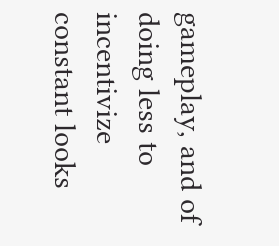gameplay, and of doing less to incentivize constant looks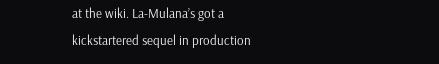at the wiki. La-Mulana’s got a kickstartered sequel in production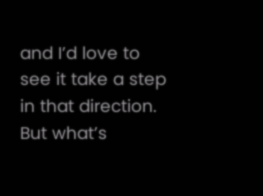and I’d love to see it take a step in that direction. But what’s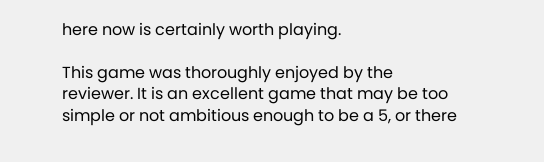here now is certainly worth playing.

This game was thoroughly enjoyed by the reviewer. It is an excellent game that may be too simple or not ambitious enough to be a 5, or there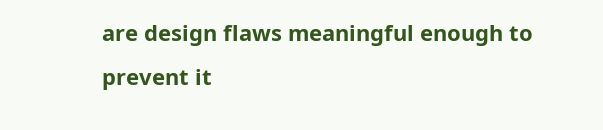are design flaws meaningful enough to prevent it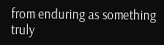from enduring as something truly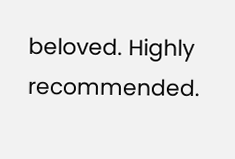beloved. Highly recommended.